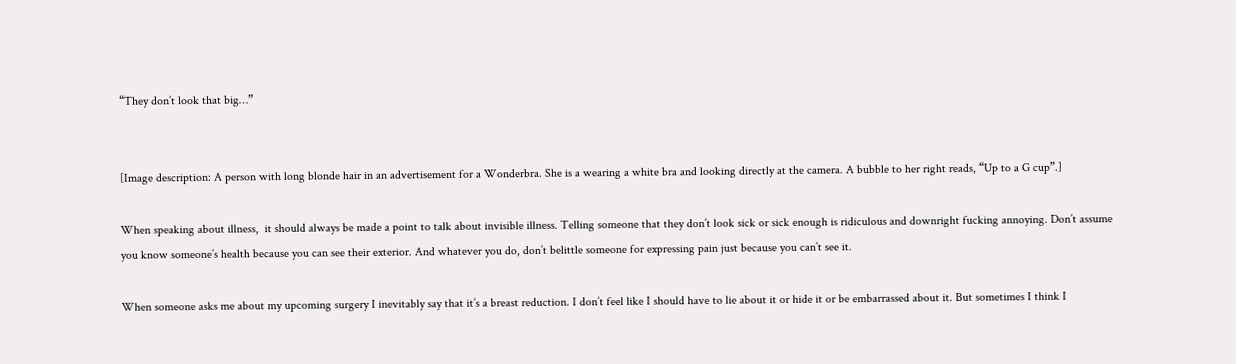“They don’t look that big…”


[Image description: A person with long blonde hair in an advertisement for a Wonderbra. She is a wearing a white bra and looking directly at the camera. A bubble to her right reads, “Up to a G cup”.]

When speaking about illness,  it should always be made a point to talk about invisible illness. Telling someone that they don’t look sick or sick enough is ridiculous and downright fucking annoying. Don’t assume you know someone’s health because you can see their exterior. And whatever you do, don’t belittle someone for expressing pain just because you can’t see it.

When someone asks me about my upcoming surgery I inevitably say that it’s a breast reduction. I don’t feel like I should have to lie about it or hide it or be embarrassed about it. But sometimes I think I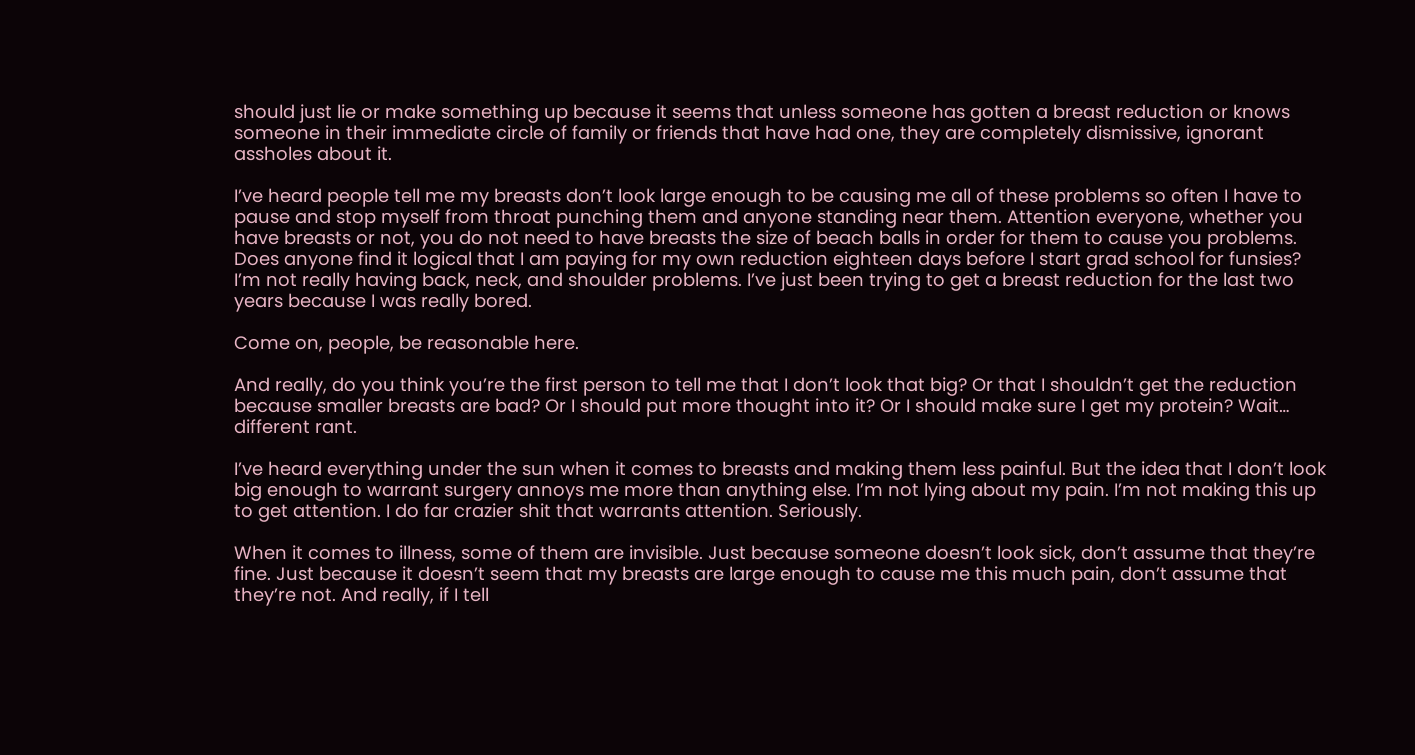should just lie or make something up because it seems that unless someone has gotten a breast reduction or knows someone in their immediate circle of family or friends that have had one, they are completely dismissive, ignorant assholes about it.

I’ve heard people tell me my breasts don’t look large enough to be causing me all of these problems so often I have to pause and stop myself from throat punching them and anyone standing near them. Attention everyone, whether you have breasts or not, you do not need to have breasts the size of beach balls in order for them to cause you problems. Does anyone find it logical that I am paying for my own reduction eighteen days before I start grad school for funsies? I’m not really having back, neck, and shoulder problems. I’ve just been trying to get a breast reduction for the last two years because I was really bored.

Come on, people, be reasonable here.

And really, do you think you’re the first person to tell me that I don’t look that big? Or that I shouldn’t get the reduction because smaller breasts are bad? Or I should put more thought into it? Or I should make sure I get my protein? Wait… different rant.

I’ve heard everything under the sun when it comes to breasts and making them less painful. But the idea that I don’t look big enough to warrant surgery annoys me more than anything else. I’m not lying about my pain. I’m not making this up to get attention. I do far crazier shit that warrants attention. Seriously.

When it comes to illness, some of them are invisible. Just because someone doesn’t look sick, don’t assume that they’re fine. Just because it doesn’t seem that my breasts are large enough to cause me this much pain, don’t assume that they’re not. And really, if I tell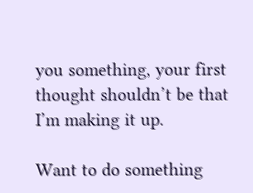you something, your first thought shouldn’t be that I’m making it up.

Want to do something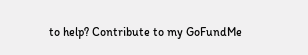to help? Contribute to my GoFundMe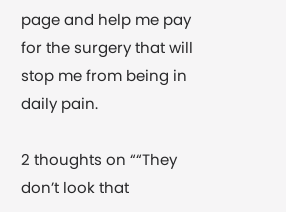page and help me pay for the surgery that will stop me from being in daily pain.

2 thoughts on ““They don’t look that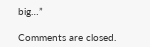big…”

Comments are closed.